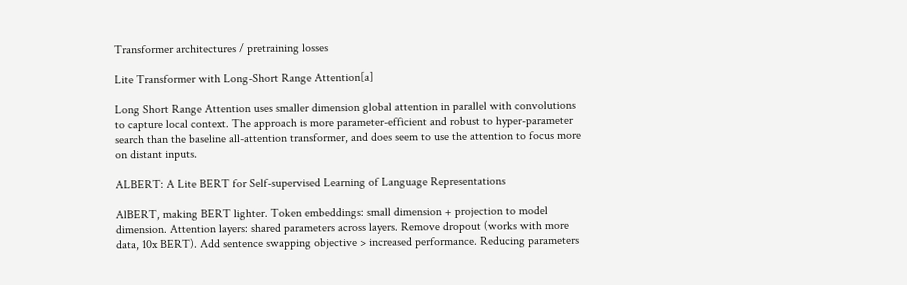Transformer architectures / pretraining losses

Lite Transformer with Long-Short Range Attention[a]

Long Short Range Attention uses smaller dimension global attention in parallel with convolutions to capture local context. The approach is more parameter-efficient and robust to hyper-parameter search than the baseline all-attention transformer, and does seem to use the attention to focus more on distant inputs.

ALBERT: A Lite BERT for Self-supervised Learning of Language Representations

AlBERT, making BERT lighter. Token embeddings: small dimension + projection to model dimension. Attention layers: shared parameters across layers. Remove dropout (works with more data, 10x BERT). Add sentence swapping objective > increased performance. Reducing parameters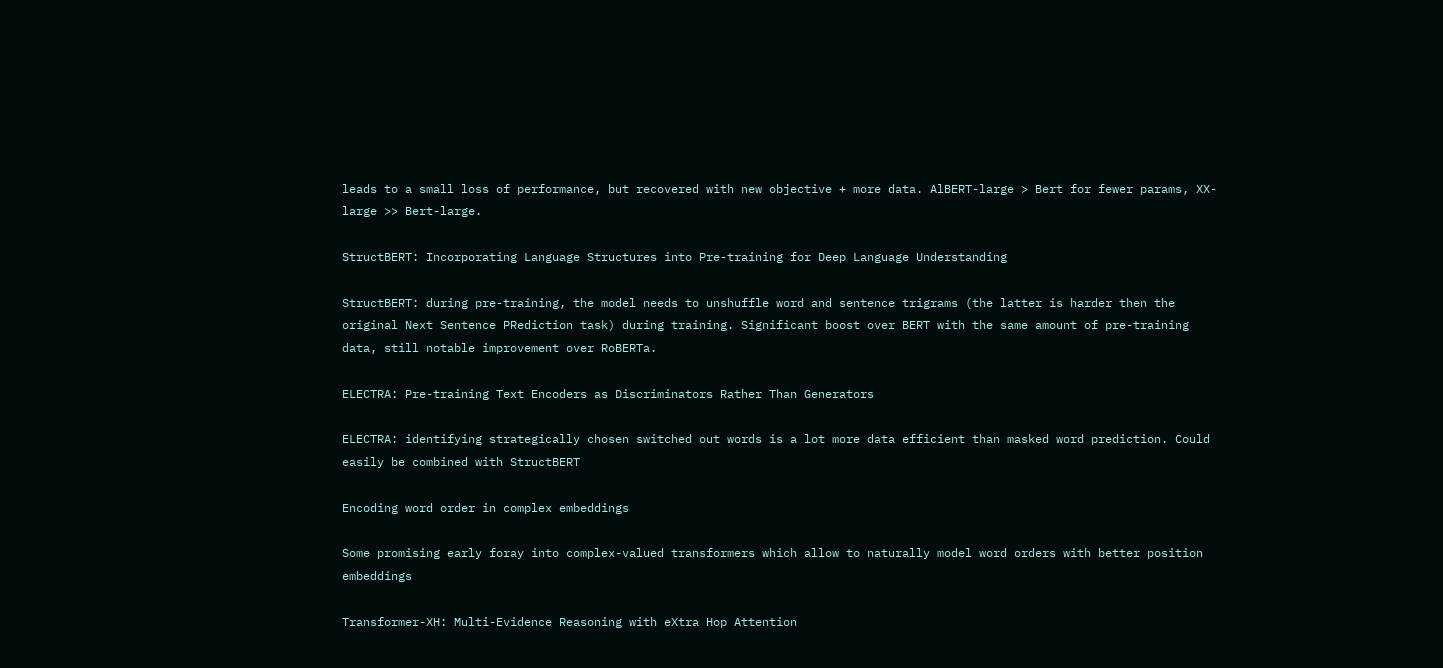leads to a small loss of performance, but recovered with new objective + more data. AlBERT-large > Bert for fewer params, XX-large >> Bert-large.

StructBERT: Incorporating Language Structures into Pre-training for Deep Language Understanding

StructBERT: during pre-training, the model needs to unshuffle word and sentence trigrams (the latter is harder then the original Next Sentence PRediction task) during training. Significant boost over BERT with the same amount of pre-training data, still notable improvement over RoBERTa.

ELECTRA: Pre-training Text Encoders as Discriminators Rather Than Generators

ELECTRA: identifying strategically chosen switched out words is a lot more data efficient than masked word prediction. Could easily be combined with StructBERT

Encoding word order in complex embeddings

Some promising early foray into complex-valued transformers which allow to naturally model word orders with better position embeddings

Transformer-XH: Multi-Evidence Reasoning with eXtra Hop Attention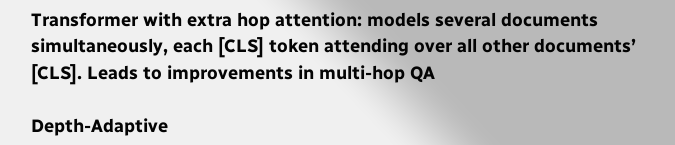Transformer with extra hop attention: models several documents simultaneously, each [CLS] token attending over all other documents’ [CLS]. Leads to improvements in multi-hop QA

Depth-Adaptive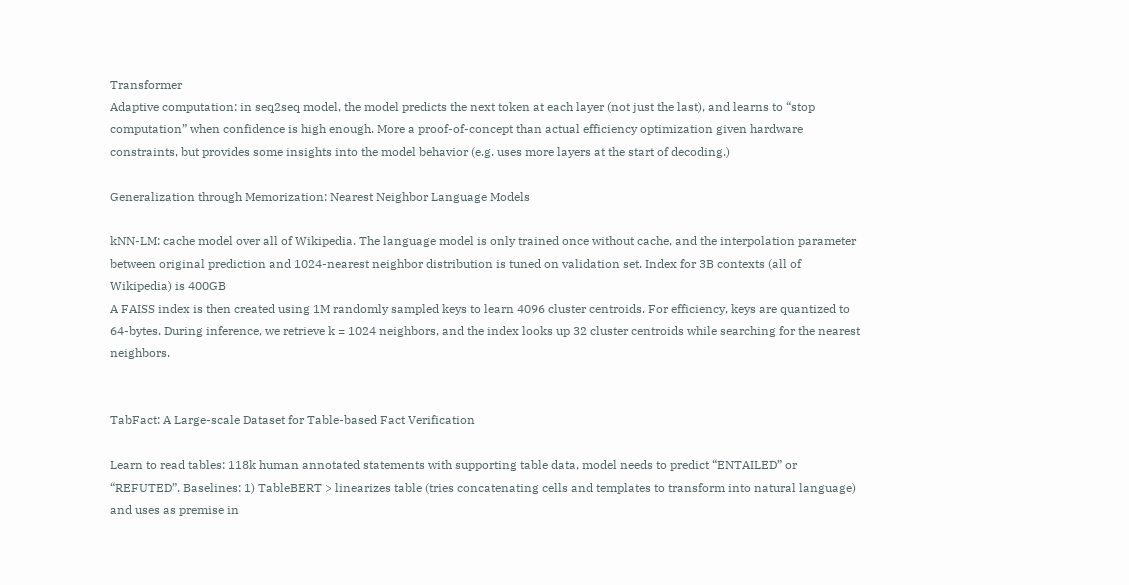Transformer
Adaptive computation: in seq2seq model, the model predicts the next token at each layer (not just the last), and learns to “stop computation” when confidence is high enough. More a proof-of-concept than actual efficiency optimization given hardware constraints, but provides some insights into the model behavior (e.g. uses more layers at the start of decoding.)

Generalization through Memorization: Nearest Neighbor Language Models

kNN-LM: cache model over all of Wikipedia. The language model is only trained once without cache, and the interpolation parameter between original prediction and 1024-nearest neighbor distribution is tuned on validation set. Index for 3B contexts (all of Wikipedia) is 400GB
A FAISS index is then created using 1M randomly sampled keys to learn 4096 cluster centroids. For efficiency, keys are quantized to 64-bytes. During inference, we retrieve k = 1024 neighbors, and the index looks up 32 cluster centroids while searching for the nearest neighbors.


TabFact: A Large-scale Dataset for Table-based Fact Verification

Learn to read tables: 118k human annotated statements with supporting table data, model needs to predict “ENTAILED” or “REFUTED”. Baselines: 1) TableBERT > linearizes table (tries concatenating cells and templates to transform into natural language) and uses as premise in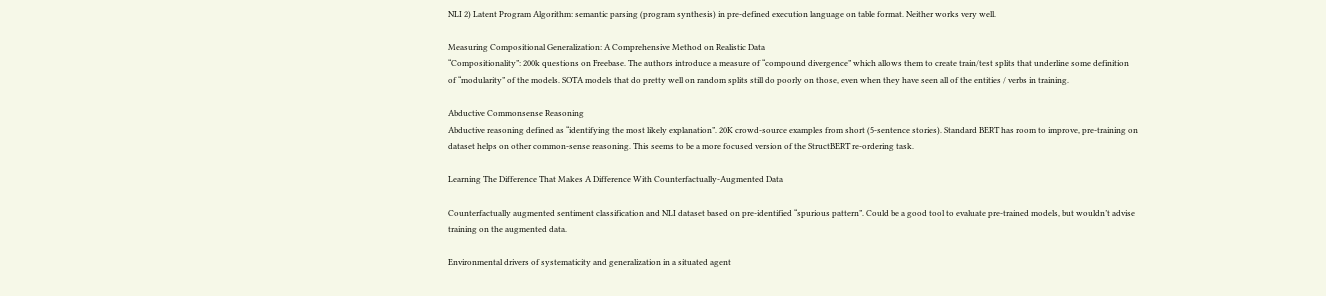NLI 2) Latent Program Algorithm: semantic parsing (program synthesis) in pre-defined execution language on table format. Neither works very well.

Measuring Compositional Generalization: A Comprehensive Method on Realistic Data
“Compositionality”: 200k questions on Freebase. The authors introduce a measure of “compound divergence” which allows them to create train/test splits that underline some definition of “modularity” of the models. SOTA models that do pretty well on random splits still do poorly on those, even when they have seen all of the entities / verbs in training.

Abductive Commonsense Reasoning
Abductive reasoning defined as “identifying the most likely explanation”. 20K crowd-source examples from short (5-sentence stories). Standard BERT has room to improve, pre-training on dataset helps on other common-sense reasoning. This seems to be a more focused version of the StructBERT re-ordering task.

Learning The Difference That Makes A Difference With Counterfactually-Augmented Data

Counterfactually augmented sentiment classification and NLI dataset based on pre-identified “spurious pattern”. Could be a good tool to evaluate pre-trained models, but wouldn’t advise training on the augmented data.

Environmental drivers of systematicity and generalization in a situated agent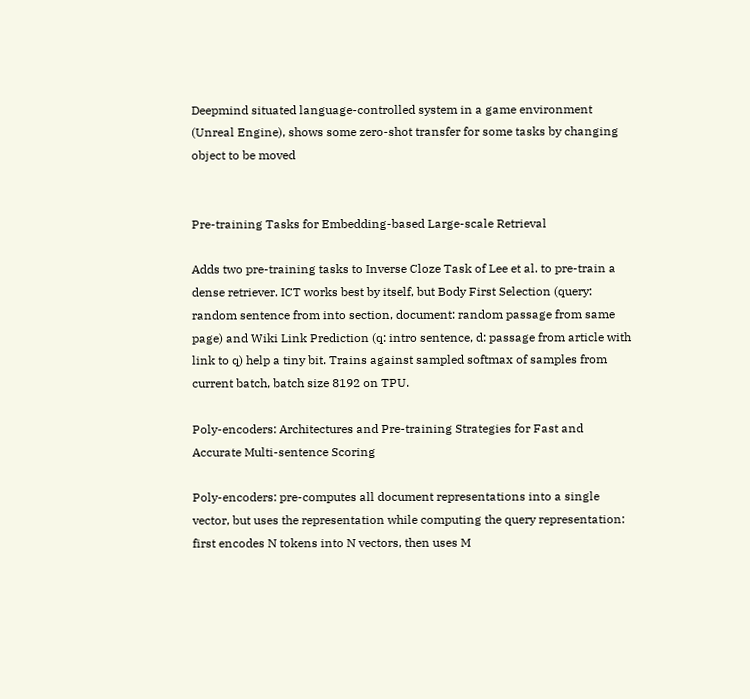Deepmind situated language-controlled system in a game environment (Unreal Engine), shows some zero-shot transfer for some tasks by changing object to be moved


Pre-training Tasks for Embedding-based Large-scale Retrieval

Adds two pre-training tasks to Inverse Cloze Task of Lee et al. to pre-train a dense retriever. ICT works best by itself, but Body First Selection (query: random sentence from into section, document: random passage from same page) and Wiki Link Prediction (q: intro sentence, d: passage from article with link to q) help a tiny bit. Trains against sampled softmax of samples from current batch, batch size 8192 on TPU.

Poly-encoders: Architectures and Pre-training Strategies for Fast and Accurate Multi-sentence Scoring

Poly-encoders: pre-computes all document representations into a single vector, but uses the representation while computing the query representation: first encodes N tokens into N vectors, then uses M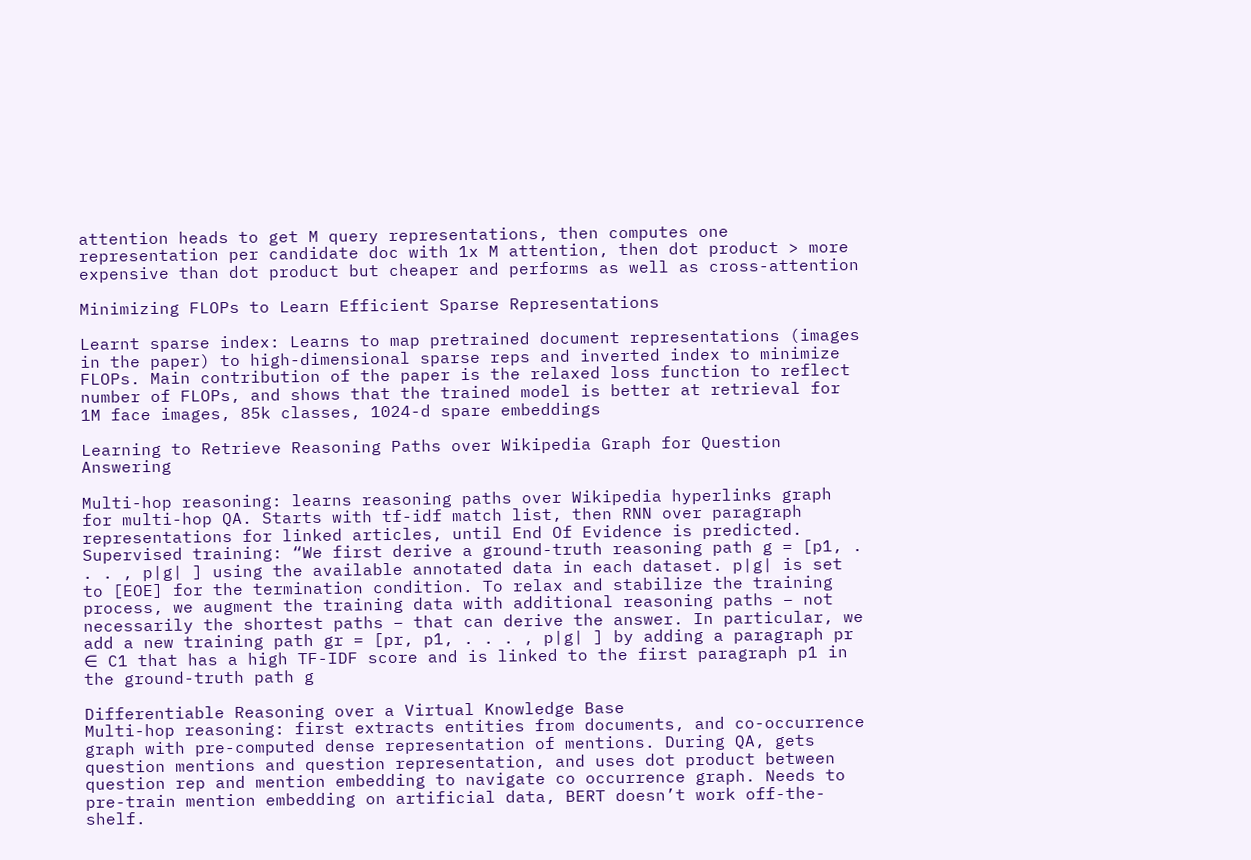attention heads to get M query representations, then computes one representation per candidate doc with 1x M attention, then dot product > more expensive than dot product but cheaper and performs as well as cross-attention

Minimizing FLOPs to Learn Efficient Sparse Representations

Learnt sparse index: Learns to map pretrained document representations (images in the paper) to high-dimensional sparse reps and inverted index to minimize FLOPs. Main contribution of the paper is the relaxed loss function to reflect number of FLOPs, and shows that the trained model is better at retrieval for 1M face images, 85k classes, 1024-d spare embeddings

Learning to Retrieve Reasoning Paths over Wikipedia Graph for Question Answering

Multi-hop reasoning: learns reasoning paths over Wikipedia hyperlinks graph for multi-hop QA. Starts with tf-idf match list, then RNN over paragraph representations for linked articles, until End Of Evidence is predicted. Supervised training: “We first derive a ground-truth reasoning path g = [p1, . . . , p|g| ] using the available annotated data in each dataset. p|g| is set to [EOE] for the termination condition. To relax and stabilize the training process, we augment the training data with additional reasoning paths – not necessarily the shortest paths – that can derive the answer. In particular, we add a new training path gr = [pr, p1, . . . , p|g| ] by adding a paragraph pr ∈ C1 that has a high TF-IDF score and is linked to the first paragraph p1 in the ground-truth path g

Differentiable Reasoning over a Virtual Knowledge Base
Multi-hop reasoning: first extracts entities from documents, and co-occurrence graph with pre-computed dense representation of mentions. During QA, gets question mentions and question representation, and uses dot product between question rep and mention embedding to navigate co occurrence graph. Needs to pre-train mention embedding on artificial data, BERT doesn’t work off-the-shelf.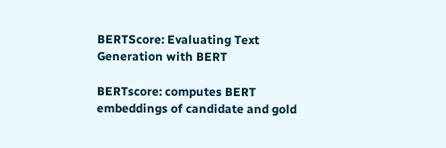BERTScore: Evaluating Text Generation with BERT

BERTscore: computes BERT embeddings of candidate and gold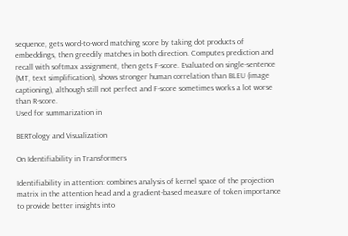sequence, gets word-to-word matching score by taking dot products of embeddings, then greedily matches in both direction. Computes prediction and recall with softmax assignment, then gets F-score. Evaluated on single-sentence (MT, text simplification), shows stronger human correlation than BLEU (image captioning), although still not perfect and F-score sometimes works a lot worse than R-score.
Used for summarization in

BERTology and Visualization

On Identifiability in Transformers

Identifiability in attention: combines analysis of kernel space of the projection matrix in the attention head and a gradient-based measure of token importance to provide better insights into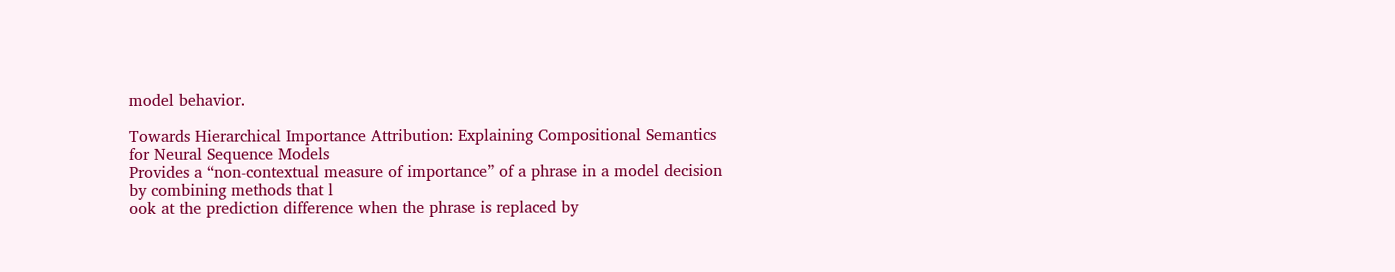model behavior.

Towards Hierarchical Importance Attribution: Explaining Compositional Semantics for Neural Sequence Models
Provides a “non-contextual measure of importance” of a phrase in a model decision by combining methods that l
ook at the prediction difference when the phrase is replaced by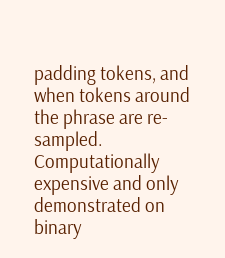padding tokens, and when tokens around the phrase are re-sampled. Computationally expensive and only demonstrated on binary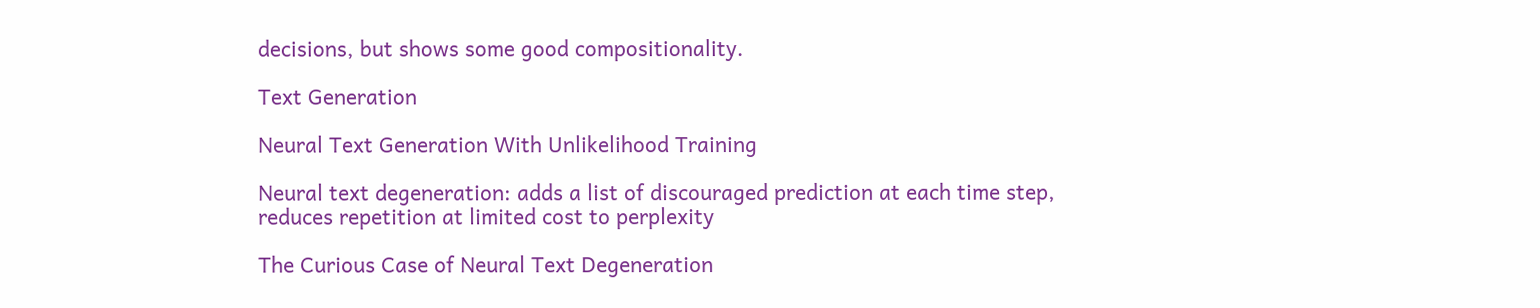decisions, but shows some good compositionality.

Text Generation

Neural Text Generation With Unlikelihood Training

Neural text degeneration: adds a list of discouraged prediction at each time step, reduces repetition at limited cost to perplexity

The Curious Case of Neural Text Degeneration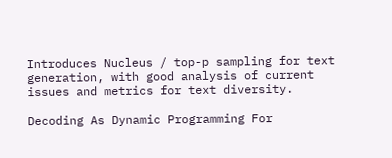Introduces Nucleus / top-p sampling for text generation, with good analysis of current issues and metrics for text diversity.

Decoding As Dynamic Programming For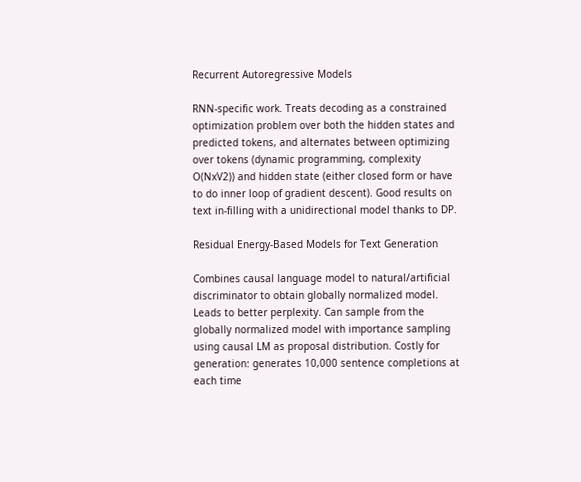Recurrent Autoregressive Models

RNN-specific work. Treats decoding as a constrained optimization problem over both the hidden states and predicted tokens, and alternates between optimizing over tokens (dynamic programming, complexity O(NxV2)) and hidden state (either closed form or have to do inner loop of gradient descent). Good results on text in-filling with a unidirectional model thanks to DP.

Residual Energy-Based Models for Text Generation

Combines causal language model to natural/artificial discriminator to obtain globally normalized model. Leads to better perplexity. Can sample from the globally normalized model with importance sampling using causal LM as proposal distribution. Costly for generation: generates 10,000 sentence completions at each time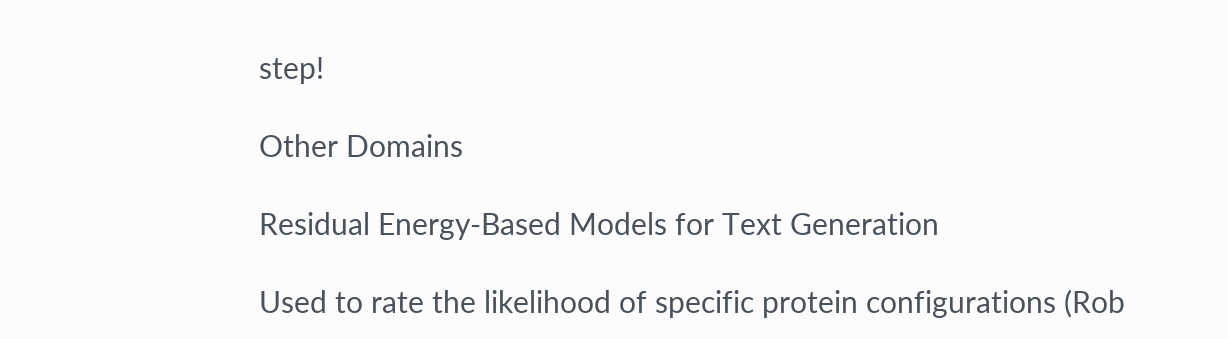step!

Other Domains

Residual Energy-Based Models for Text Generation

Used to rate the likelihood of specific protein configurations (Rob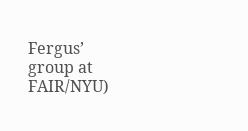Fergus’ group at FAIR/NYU)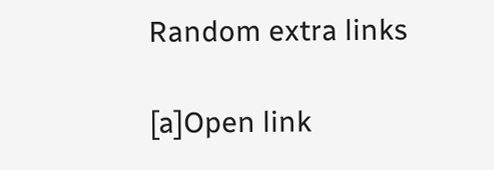Random extra links

[a]Open link